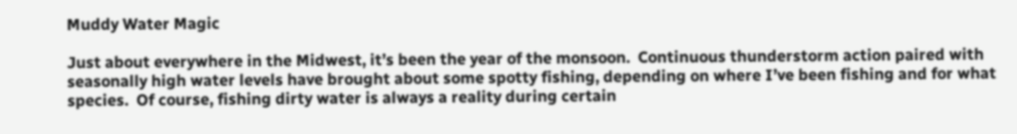Muddy Water Magic

Just about everywhere in the Midwest, it’s been the year of the monsoon.  Continuous thunderstorm action paired with seasonally high water levels have brought about some spotty fishing, depending on where I’ve been fishing and for what species.  Of course, fishing dirty water is always a reality during certain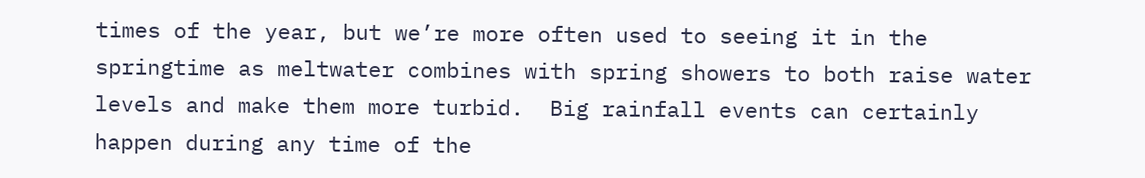times of the year, but we’re more often used to seeing it in the springtime as meltwater combines with spring showers to both raise water levels and make them more turbid.  Big rainfall events can certainly happen during any time of the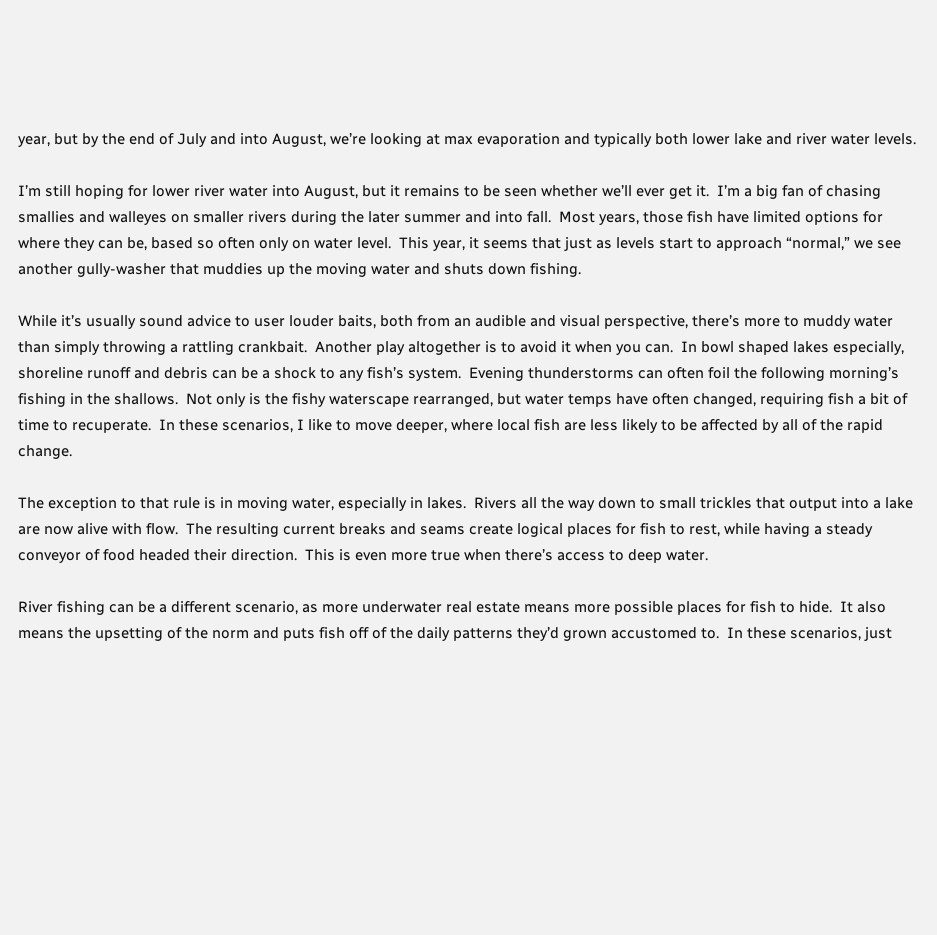year, but by the end of July and into August, we’re looking at max evaporation and typically both lower lake and river water levels.

I’m still hoping for lower river water into August, but it remains to be seen whether we’ll ever get it.  I’m a big fan of chasing smallies and walleyes on smaller rivers during the later summer and into fall.  Most years, those fish have limited options for where they can be, based so often only on water level.  This year, it seems that just as levels start to approach “normal,” we see another gully-washer that muddies up the moving water and shuts down fishing.

While it’s usually sound advice to user louder baits, both from an audible and visual perspective, there’s more to muddy water than simply throwing a rattling crankbait.  Another play altogether is to avoid it when you can.  In bowl shaped lakes especially, shoreline runoff and debris can be a shock to any fish’s system.  Evening thunderstorms can often foil the following morning’s fishing in the shallows.  Not only is the fishy waterscape rearranged, but water temps have often changed, requiring fish a bit of time to recuperate.  In these scenarios, I like to move deeper, where local fish are less likely to be affected by all of the rapid change.

The exception to that rule is in moving water, especially in lakes.  Rivers all the way down to small trickles that output into a lake are now alive with flow.  The resulting current breaks and seams create logical places for fish to rest, while having a steady conveyor of food headed their direction.  This is even more true when there’s access to deep water.

River fishing can be a different scenario, as more underwater real estate means more possible places for fish to hide.  It also means the upsetting of the norm and puts fish off of the daily patterns they’d grown accustomed to.  In these scenarios, just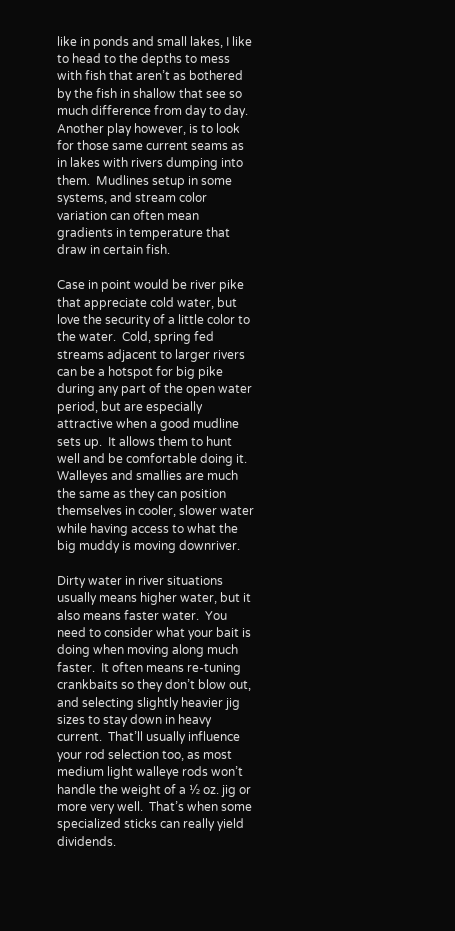like in ponds and small lakes, I like to head to the depths to mess with fish that aren’t as bothered by the fish in shallow that see so much difference from day to day.  Another play however, is to look for those same current seams as in lakes with rivers dumping into them.  Mudlines setup in some systems, and stream color variation can often mean gradients in temperature that draw in certain fish.

Case in point would be river pike that appreciate cold water, but love the security of a little color to the water.  Cold, spring fed streams adjacent to larger rivers can be a hotspot for big pike during any part of the open water period, but are especially attractive when a good mudline sets up.  It allows them to hunt well and be comfortable doing it.  Walleyes and smallies are much the same as they can position themselves in cooler, slower water while having access to what the big muddy is moving downriver.

Dirty water in river situations usually means higher water, but it also means faster water.  You need to consider what your bait is doing when moving along much faster.  It often means re-tuning crankbaits so they don’t blow out, and selecting slightly heavier jig sizes to stay down in heavy current.  That’ll usually influence your rod selection too, as most medium light walleye rods won’t handle the weight of a ½ oz. jig or more very well.  That’s when some specialized sticks can really yield dividends.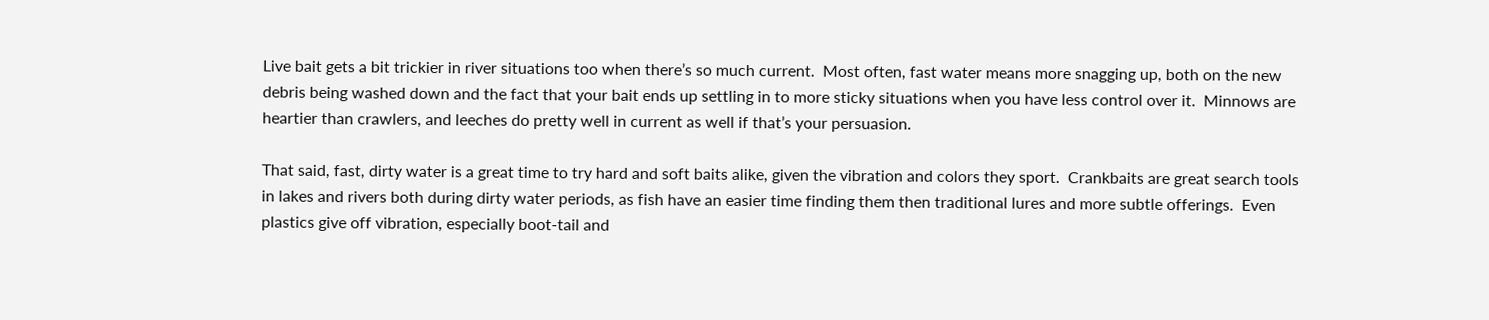Live bait gets a bit trickier in river situations too when there’s so much current.  Most often, fast water means more snagging up, both on the new debris being washed down and the fact that your bait ends up settling in to more sticky situations when you have less control over it.  Minnows are heartier than crawlers, and leeches do pretty well in current as well if that’s your persuasion.

That said, fast, dirty water is a great time to try hard and soft baits alike, given the vibration and colors they sport.  Crankbaits are great search tools in lakes and rivers both during dirty water periods, as fish have an easier time finding them then traditional lures and more subtle offerings.  Even plastics give off vibration, especially boot-tail and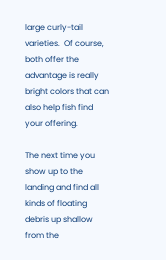large curly-tail varieties.  Of course, both offer the advantage is really bright colors that can also help fish find your offering.

The next time you show up to the landing and find all kinds of floating debris up shallow from the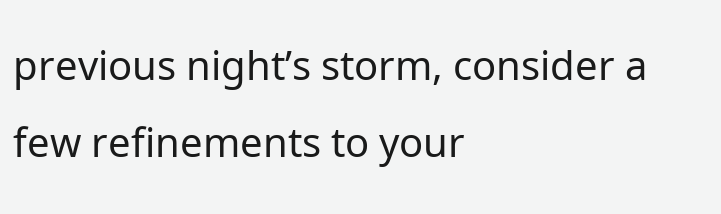previous night’s storm, consider a few refinements to your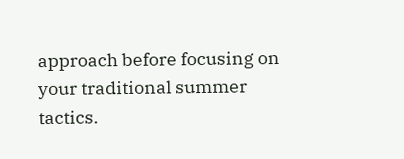approach before focusing on your traditional summer tactics.